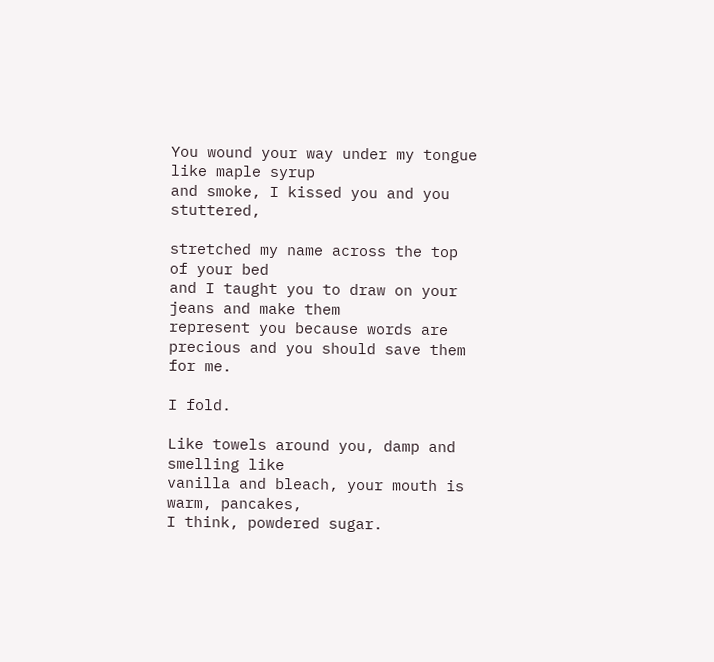You wound your way under my tongue like maple syrup
and smoke, I kissed you and you stuttered,

stretched my name across the top of your bed
and I taught you to draw on your jeans and make them
represent you because words are precious and you should save them for me.

I fold.

Like towels around you, damp and smelling like
vanilla and bleach, your mouth is warm, pancakes,
I think, powdered sugar.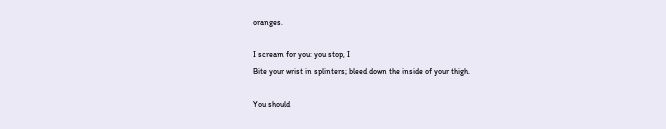oranges.

I scream for you: you stop, I
Bite your wrist in splinters; bleed down the inside of your thigh.

You should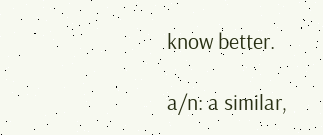know better.

a/n: a similar,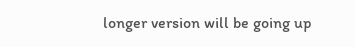longer version will be going up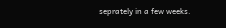seprately in a few weeks.